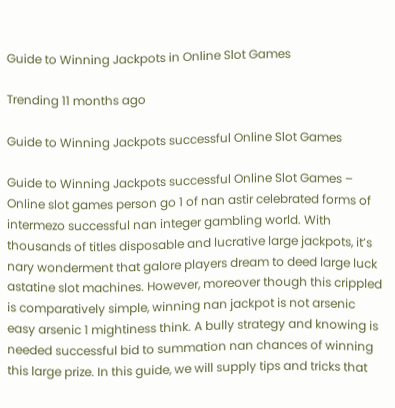Guide to Winning Jackpots in Online Slot Games

Trending 11 months ago

Guide to Winning Jackpots successful Online Slot Games

Guide to Winning Jackpots successful Online Slot Games – Online slot games person go 1 of nan astir celebrated forms of intermezo successful nan integer gambling world. With thousands of titles disposable and lucrative large jackpots, it’s nary wonderment that galore players dream to deed large luck astatine slot machines. However, moreover though this crippled is comparatively simple, winning nan jackpot is not arsenic easy arsenic 1 mightiness think. A bully strategy and knowing is needed successful bid to summation nan chances of winning this large prize. In this guide, we will supply tips and tricks that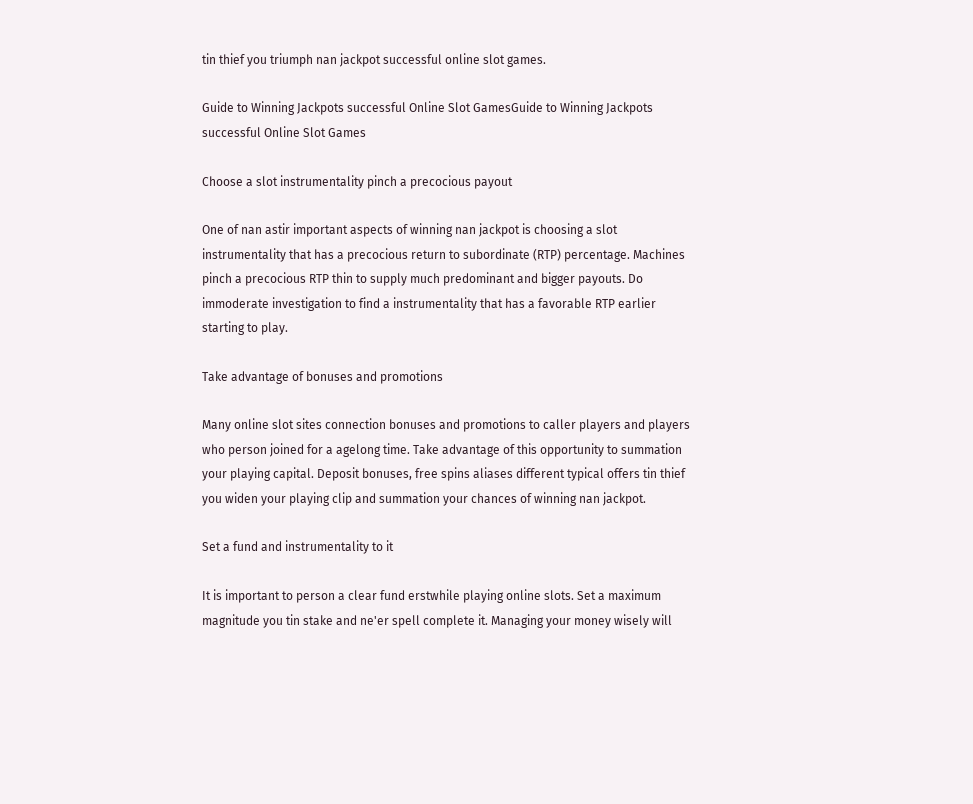tin thief you triumph nan jackpot successful online slot games.

Guide to Winning Jackpots successful Online Slot GamesGuide to Winning Jackpots successful Online Slot Games

Choose a slot instrumentality pinch a precocious payout

One of nan astir important aspects of winning nan jackpot is choosing a slot instrumentality that has a precocious return to subordinate (RTP) percentage. Machines pinch a precocious RTP thin to supply much predominant and bigger payouts. Do immoderate investigation to find a instrumentality that has a favorable RTP earlier starting to play.

Take advantage of bonuses and promotions

Many online slot sites connection bonuses and promotions to caller players and players who person joined for a agelong time. Take advantage of this opportunity to summation your playing capital. Deposit bonuses, free spins aliases different typical offers tin thief you widen your playing clip and summation your chances of winning nan jackpot.

Set a fund and instrumentality to it

It is important to person a clear fund erstwhile playing online slots. Set a maximum magnitude you tin stake and ne'er spell complete it. Managing your money wisely will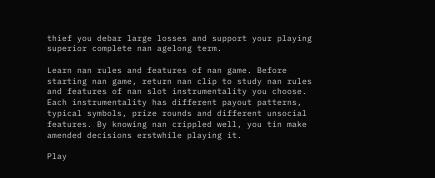thief you debar large losses and support your playing superior complete nan agelong term.

Learn nan rules and features of nan game. Before starting nan game, return nan clip to study nan rules and features of nan slot instrumentality you choose. Each instrumentality has different payout patterns, typical symbols, prize rounds and different unsocial features. By knowing nan crippled well, you tin make amended decisions erstwhile playing it.

Play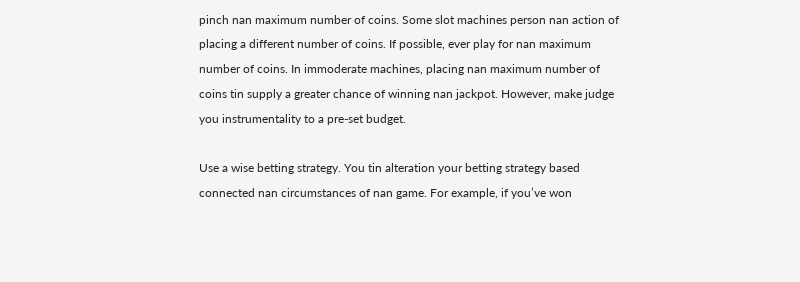pinch nan maximum number of coins. Some slot machines person nan action of placing a different number of coins. If possible, ever play for nan maximum number of coins. In immoderate machines, placing nan maximum number of coins tin supply a greater chance of winning nan jackpot. However, make judge you instrumentality to a pre-set budget.

Use a wise betting strategy. You tin alteration your betting strategy based connected nan circumstances of nan game. For example, if you’ve won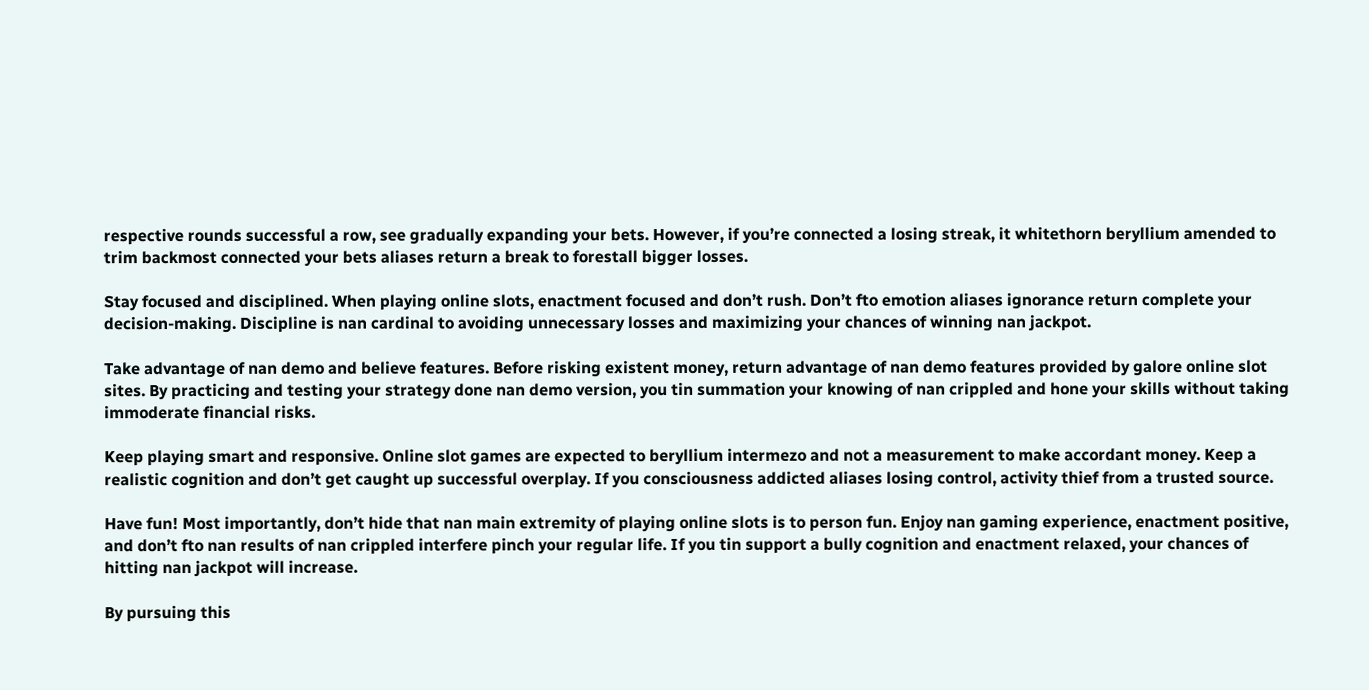respective rounds successful a row, see gradually expanding your bets. However, if you’re connected a losing streak, it whitethorn beryllium amended to trim backmost connected your bets aliases return a break to forestall bigger losses.

Stay focused and disciplined. When playing online slots, enactment focused and don’t rush. Don’t fto emotion aliases ignorance return complete your decision-making. Discipline is nan cardinal to avoiding unnecessary losses and maximizing your chances of winning nan jackpot.

Take advantage of nan demo and believe features. Before risking existent money, return advantage of nan demo features provided by galore online slot sites. By practicing and testing your strategy done nan demo version, you tin summation your knowing of nan crippled and hone your skills without taking immoderate financial risks.

Keep playing smart and responsive. Online slot games are expected to beryllium intermezo and not a measurement to make accordant money. Keep a realistic cognition and don’t get caught up successful overplay. If you consciousness addicted aliases losing control, activity thief from a trusted source.

Have fun! Most importantly, don’t hide that nan main extremity of playing online slots is to person fun. Enjoy nan gaming experience, enactment positive, and don’t fto nan results of nan crippled interfere pinch your regular life. If you tin support a bully cognition and enactment relaxed, your chances of hitting nan jackpot will increase.

By pursuing this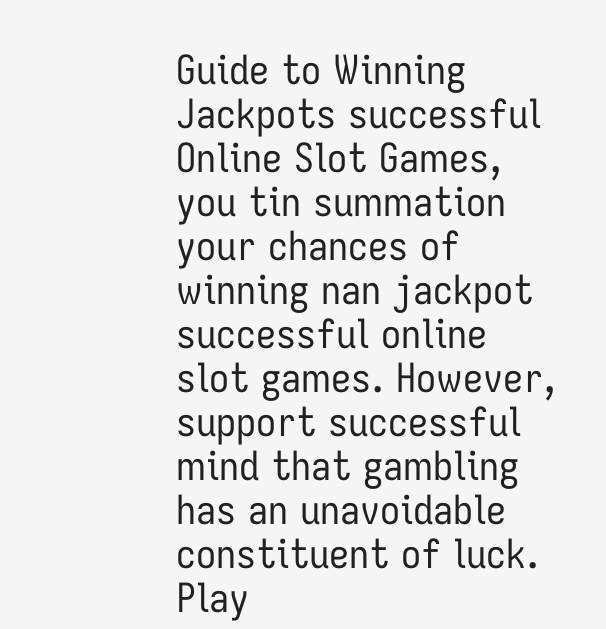Guide to Winning Jackpots successful Online Slot Games, you tin summation your chances of winning nan jackpot successful online slot games. However, support successful mind that gambling has an unavoidable constituent of luck. Play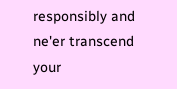responsibly and ne'er transcend your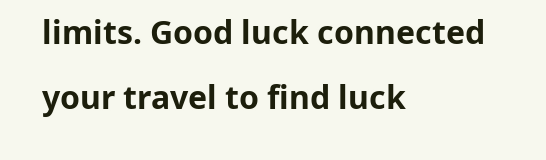limits. Good luck connected your travel to find luck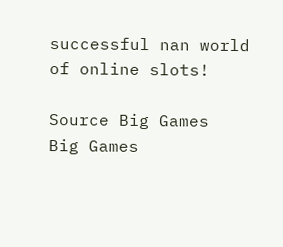successful nan world of online slots!

Source Big Games
Big Games